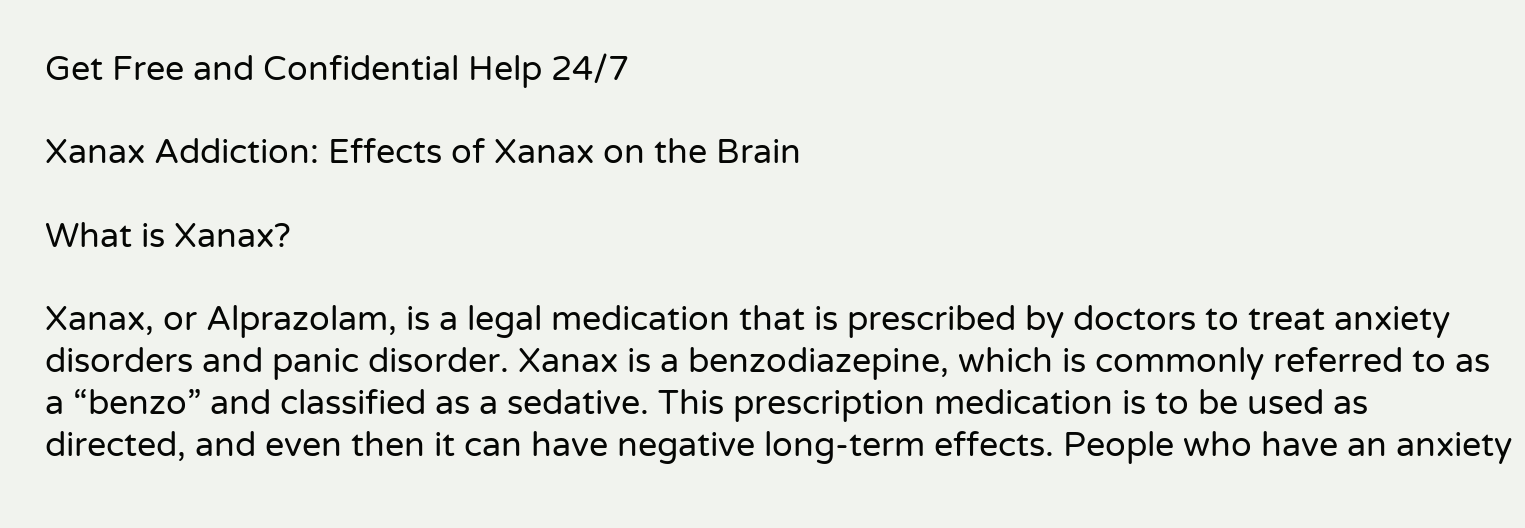Get Free and Confidential Help 24/7

Xanax Addiction: Effects of Xanax on the Brain

What is Xanax?

Xanax, or Alprazolam, is a legal medication that is prescribed by doctors to treat anxiety disorders and panic disorder. Xanax is a benzodiazepine, which is commonly referred to as a “benzo” and classified as a sedative. This prescription medication is to be used as directed, and even then it can have negative long-term effects. People who have an anxiety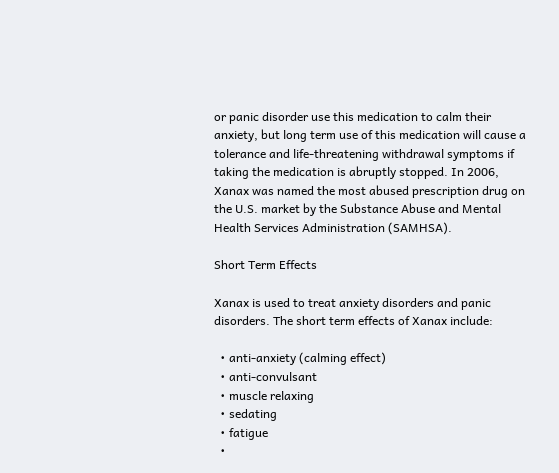or panic disorder use this medication to calm their anxiety, but long term use of this medication will cause a tolerance and life-threatening withdrawal symptoms if taking the medication is abruptly stopped. In 2006, Xanax was named the most abused prescription drug on the U.S. market by the Substance Abuse and Mental Health Services Administration (SAMHSA).

Short Term Effects

Xanax is used to treat anxiety disorders and panic disorders. The short term effects of Xanax include:

  • anti-anxiety (calming effect)
  • anti-convulsant
  • muscle relaxing
  • sedating
  • fatigue
  •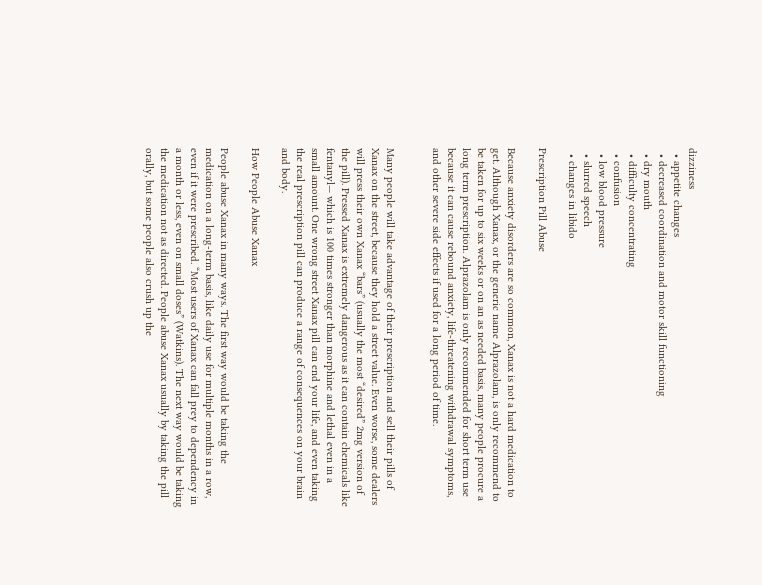dizziness
  • appetite changes
  • decreased coordination and motor skill functioning
  • dry mouth
  • difficulty concentrating
  • confusion
  • low blood pressure
  • slurred speech
  • changes in libido

Prescription Pill Abuse

Because anxiety disorders are so common, Xanax is not a hard medication to get. Although Xanax, or the generic name Alprazolam, is only recommend to be taken for up to six weeks or on an as needed basis, many people procure a long term prescription. Alprazolam is only recommended for short term use because it can cause rebound anxiety, life-threatening withdrawal symptoms, and other severe side effects if used for a long period of time.


Many people will take advantage of their prescription and sell their pills of Xanax on the street, because they hold a street value. Even worse, some dealers will press their own Xanax “bars” (usually the most “desired” 2mg version of the pill). Pressed Xanax is extremely dangerous as it can contain chemicals like fentanyl— which is 100 times stronger than morphine and lethal even in a small amount. One wrong street Xanax pill can end your life, and even taking the real prescription pill can produce a range of consequences on your brain and body.

How People Abuse Xanax

People abuse Xanax in many ways. The first way would be taking the medication on a long-term basis, like daily use for multiple months in a row, even if it were prescribed. “Most users of Xanax can fall prey to dependency in a month or less, even on small doses” (Watkins). The next way would be taking the medication not as directed. People abuse Xanax usually by taking the pill orally, but some people also crush up the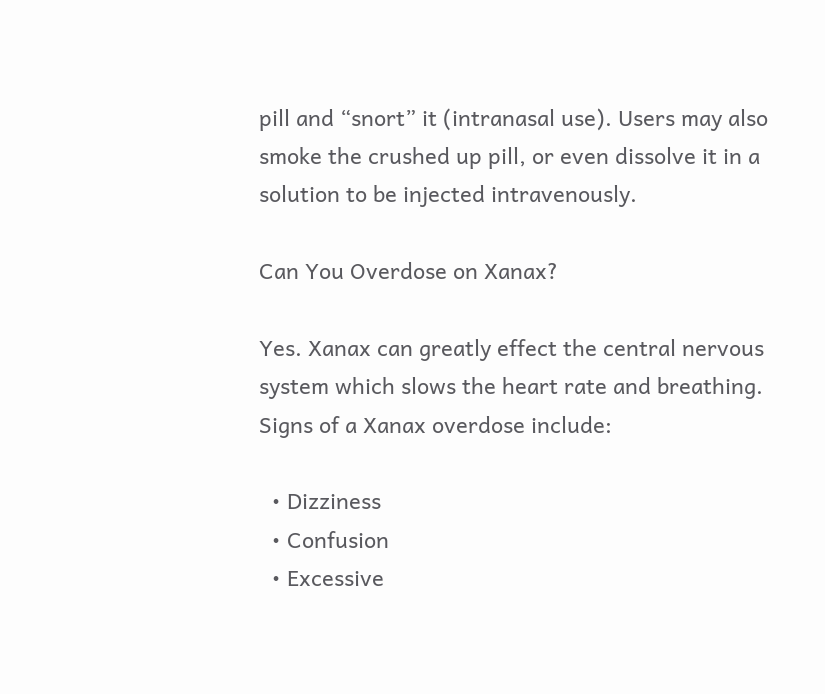pill and “snort” it (intranasal use). Users may also smoke the crushed up pill, or even dissolve it in a solution to be injected intravenously.

Can You Overdose on Xanax?

Yes. Xanax can greatly effect the central nervous system which slows the heart rate and breathing. Signs of a Xanax overdose include:

  • Dizziness
  • Confusion
  • Excessive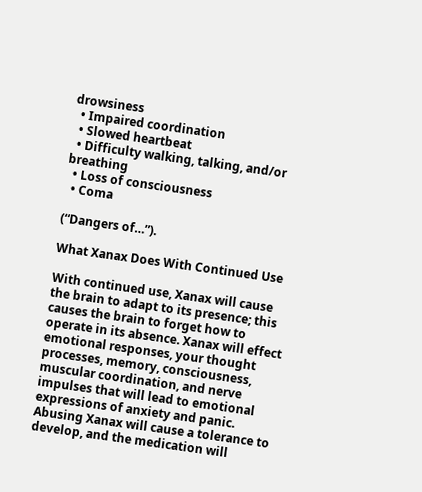drowsiness
  • Impaired coordination
  • Slowed heartbeat
  • Difficulty walking, talking, and/or breathing
  • Loss of consciousness
  • Coma

(“Dangers of…”).

What Xanax Does With Continued Use

With continued use, Xanax will cause the brain to adapt to its presence; this causes the brain to forget how to operate in its absence. Xanax will effect emotional responses, your thought processes, memory, consciousness, muscular coordination, and nerve impulses that will lead to emotional expressions of anxiety and panic. Abusing Xanax will cause a tolerance to develop, and the medication will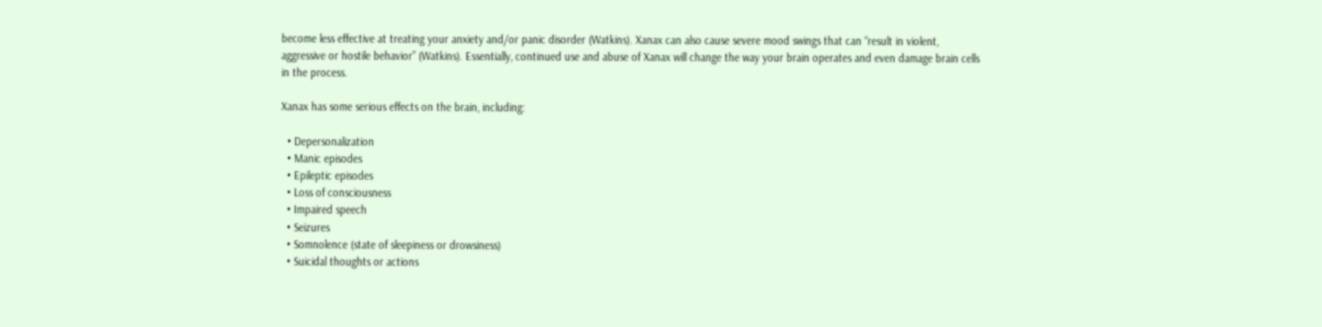become less effective at treating your anxiety and/or panic disorder (Watkins). Xanax can also cause severe mood swings that can “result in violent, aggressive or hostile behavior” (Watkins). Essentially, continued use and abuse of Xanax will change the way your brain operates and even damage brain cells in the process.

Xanax has some serious effects on the brain, including:

  • Depersonalization
  • Manic episodes
  • Epileptic episodes
  • Loss of consciousness
  • Impaired speech
  • Seizures
  • Somnolence (state of sleepiness or drowsiness)
  • Suicidal thoughts or actions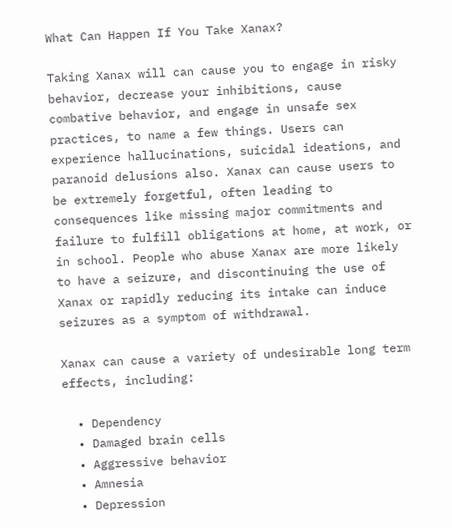What Can Happen If You Take Xanax?

Taking Xanax will can cause you to engage in risky behavior, decrease your inhibitions, cause combative behavior, and engage in unsafe sex practices, to name a few things. Users can experience hallucinations, suicidal ideations, and paranoid delusions also. Xanax can cause users to be extremely forgetful, often leading to consequences like missing major commitments and failure to fulfill obligations at home, at work, or in school. People who abuse Xanax are more likely to have a seizure, and discontinuing the use of Xanax or rapidly reducing its intake can induce seizures as a symptom of withdrawal.

Xanax can cause a variety of undesirable long term effects, including:

  • Dependency
  • Damaged brain cells
  • Aggressive behavior
  • Amnesia
  • Depression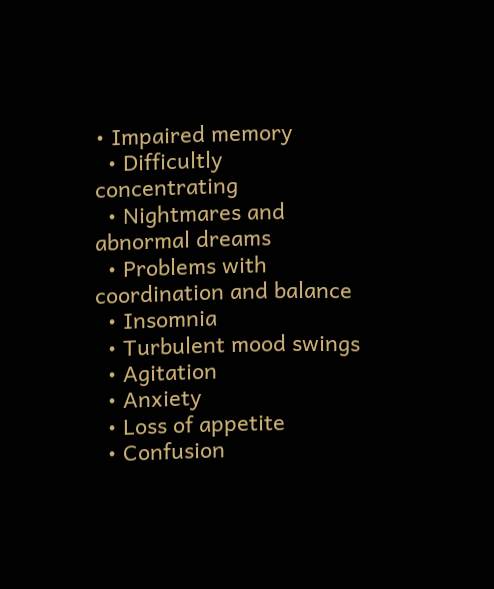• Impaired memory
  • Difficultly concentrating
  • Nightmares and abnormal dreams
  • Problems with coordination and balance
  • Insomnia
  • Turbulent mood swings
  • Agitation
  • Anxiety
  • Loss of appetite
  • Confusion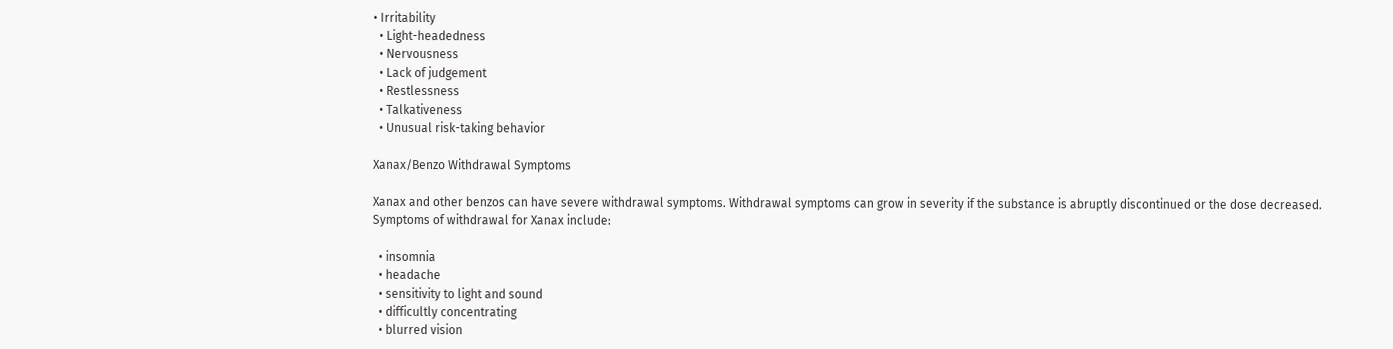• Irritability
  • Light-headedness
  • Nervousness
  • Lack of judgement
  • Restlessness
  • Talkativeness
  • Unusual risk-taking behavior

Xanax/Benzo Withdrawal Symptoms

Xanax and other benzos can have severe withdrawal symptoms. Withdrawal symptoms can grow in severity if the substance is abruptly discontinued or the dose decreased. Symptoms of withdrawal for Xanax include:

  • insomnia
  • headache
  • sensitivity to light and sound
  • difficultly concentrating
  • blurred vision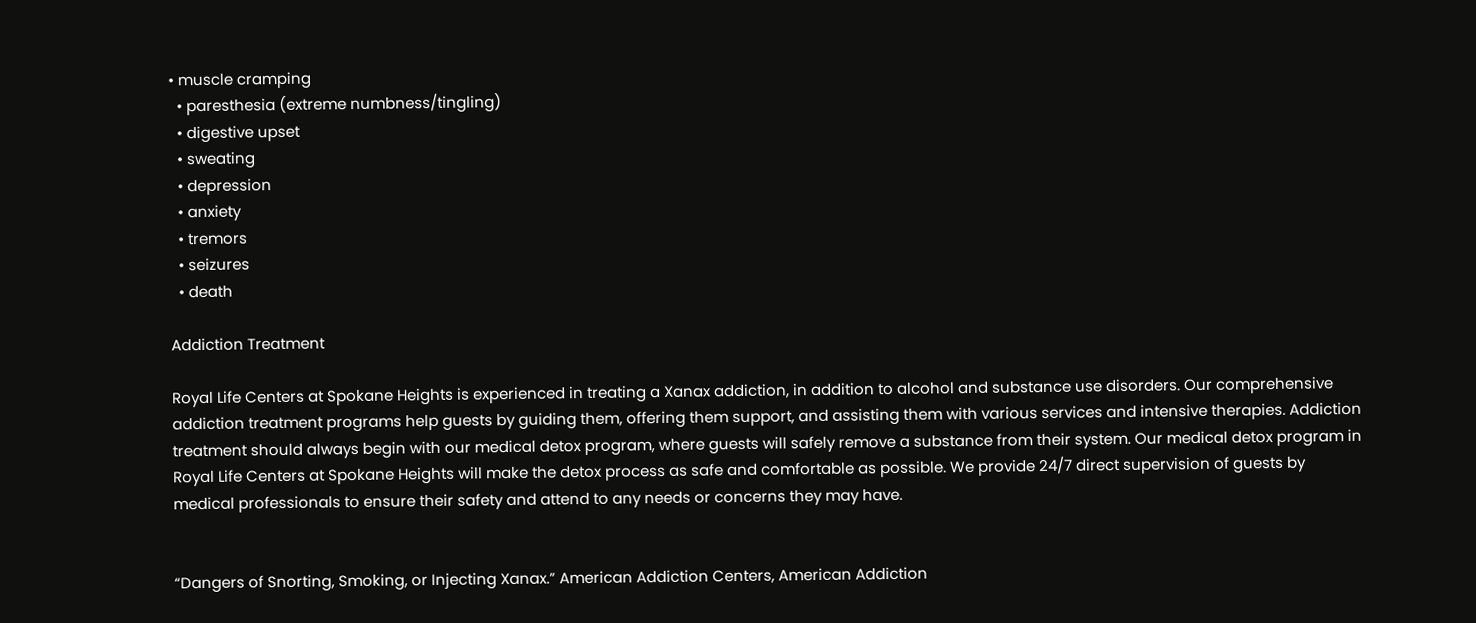• muscle cramping
  • paresthesia (extreme numbness/tingling)
  • digestive upset
  • sweating
  • depression
  • anxiety
  • tremors
  • seizures
  • death

Addiction Treatment

Royal Life Centers at Spokane Heights is experienced in treating a Xanax addiction, in addition to alcohol and substance use disorders. Our comprehensive addiction treatment programs help guests by guiding them, offering them support, and assisting them with various services and intensive therapies. Addiction treatment should always begin with our medical detox program, where guests will safely remove a substance from their system. Our medical detox program in Royal Life Centers at Spokane Heights will make the detox process as safe and comfortable as possible. We provide 24/7 direct supervision of guests by medical professionals to ensure their safety and attend to any needs or concerns they may have.


“Dangers of Snorting, Smoking, or Injecting Xanax.” American Addiction Centers, American Addiction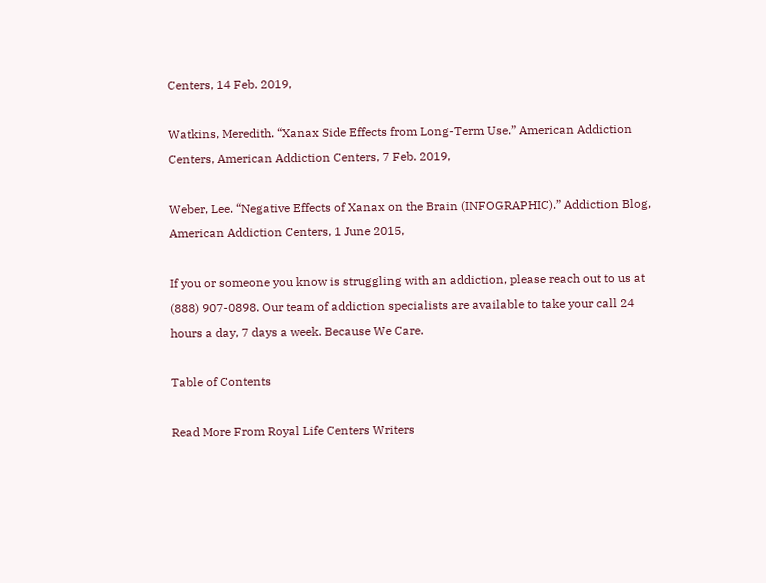Centers, 14 Feb. 2019,

Watkins, Meredith. “Xanax Side Effects from Long-Term Use.” American Addiction Centers, American Addiction Centers, 7 Feb. 2019,

Weber, Lee. “Negative Effects of Xanax on the Brain (INFOGRAPHIC).” Addiction Blog, American Addiction Centers, 1 June 2015,

If you or someone you know is struggling with an addiction, please reach out to us at (888) 907-0898. Our team of addiction specialists are available to take your call 24 hours a day, 7 days a week. Because We Care.

Table of Contents

Read More From Royal Life Centers Writers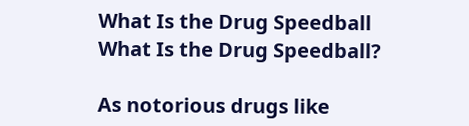What Is the Drug Speedball
What Is the Drug Speedball?

As notorious drugs like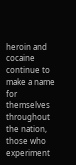heroin and cocaine continue to make a name for themselves throughout the nation, those who experiment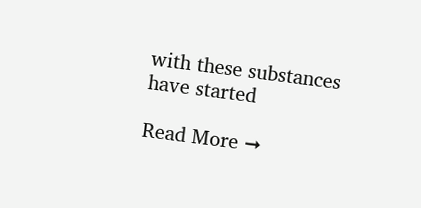with these substances have started

Read More ➞